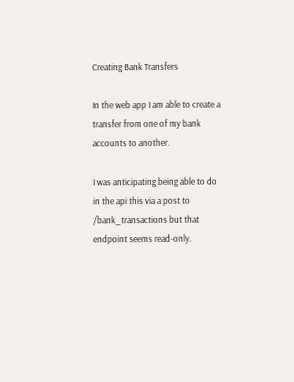Creating Bank Transfers

In the web app I am able to create a transfer from one of my bank accounts to another.

I was anticipating being able to do in the api this via a post to /bank_transactions but that endpoint seems read-only.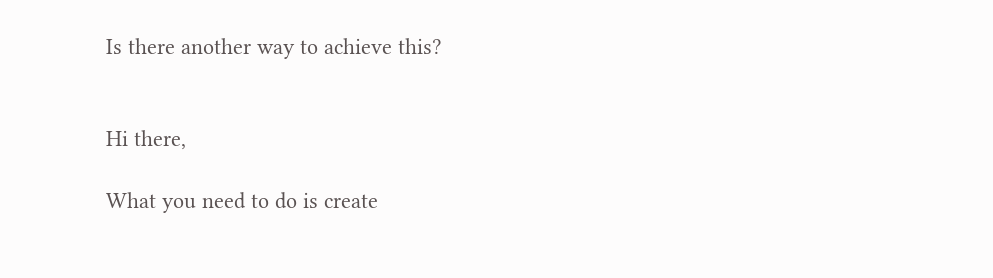Is there another way to achieve this?


Hi there,

What you need to do is create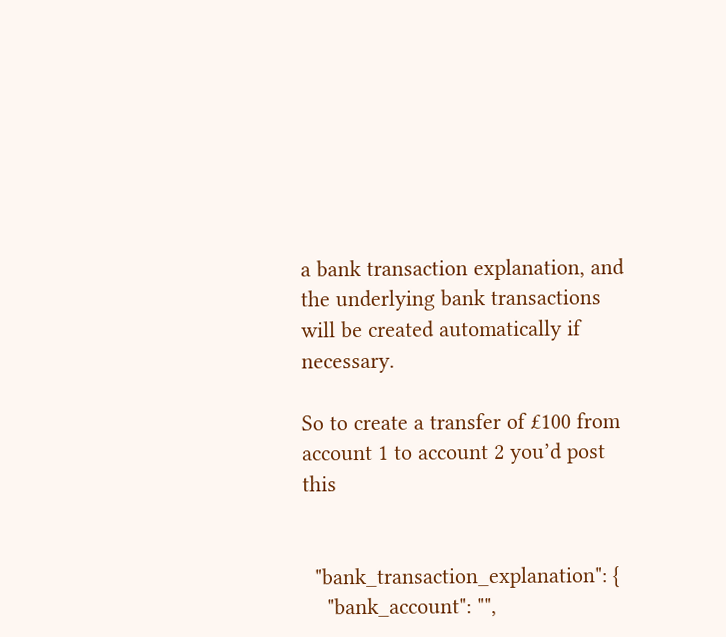a bank transaction explanation, and the underlying bank transactions will be created automatically if necessary.

So to create a transfer of £100 from account 1 to account 2 you’d post this


  "bank_transaction_explanation": {
    "bank_account": "",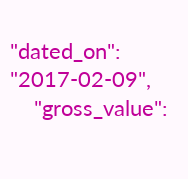"dated_on": "2017-02-09",
    "gross_value":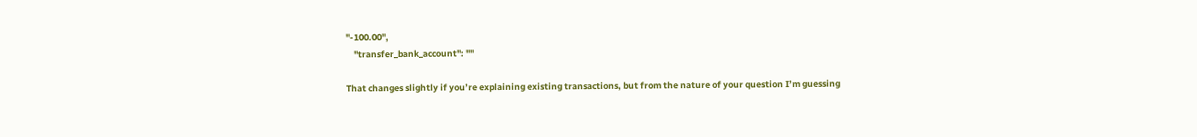"-100.00",
    "transfer_bank_account": ""

That changes slightly if you’re explaining existing transactions, but from the nature of your question I’m guessing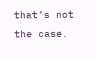that’s not the case.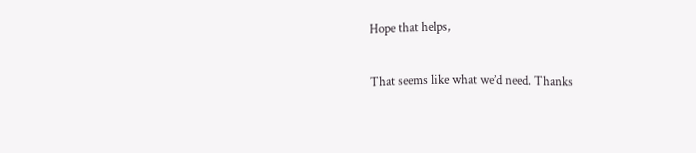Hope that helps,

That seems like what we’d need. Thanks